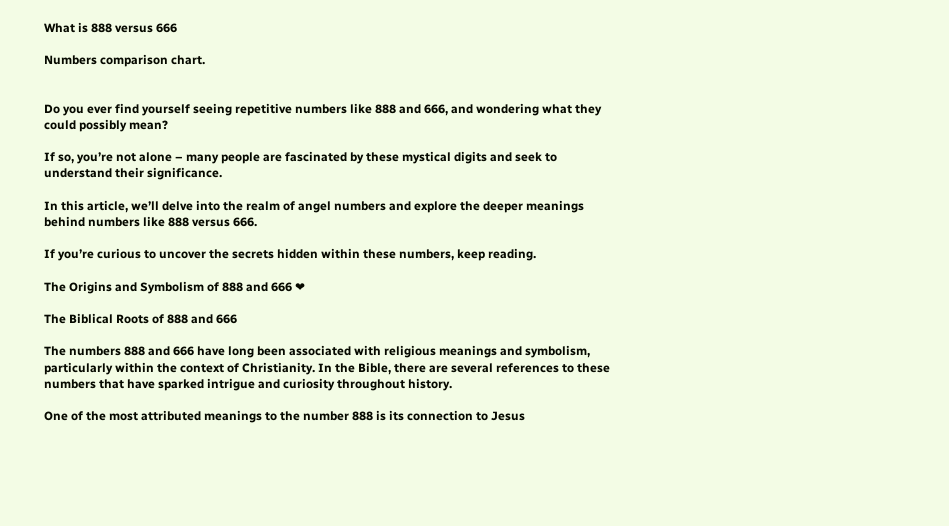What is 888 versus 666

Numbers comparison chart.


Do you ever find yourself seeing repetitive numbers like 888 and 666, and wondering what they could possibly mean?

If so, you’re not alone – many people are fascinated by these mystical digits and seek to understand their significance.

In this article, we’ll delve into the realm of angel numbers and explore the deeper meanings behind numbers like 888 versus 666.

If you’re curious to uncover the secrets hidden within these numbers, keep reading.

The Origins and Symbolism of 888 and 666 ❤

The Biblical Roots of 888 and 666

The numbers 888 and 666 have long been associated with religious meanings and symbolism, particularly within the context of Christianity. In the Bible, there are several references to these numbers that have sparked intrigue and curiosity throughout history.

One of the most attributed meanings to the number 888 is its connection to Jesus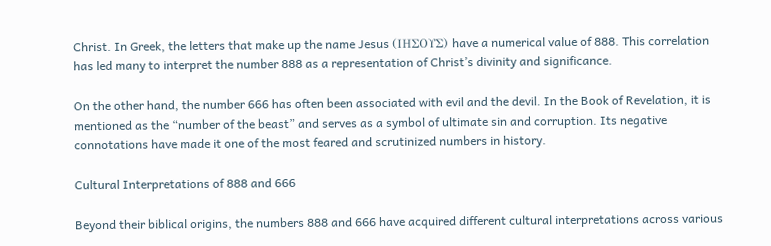Christ. In Greek, the letters that make up the name Jesus (ΙΗΣΟΥΣ) have a numerical value of 888. This correlation has led many to interpret the number 888 as a representation of Christ’s divinity and significance.

On the other hand, the number 666 has often been associated with evil and the devil. In the Book of Revelation, it is mentioned as the “number of the beast” and serves as a symbol of ultimate sin and corruption. Its negative connotations have made it one of the most feared and scrutinized numbers in history.

Cultural Interpretations of 888 and 666

Beyond their biblical origins, the numbers 888 and 666 have acquired different cultural interpretations across various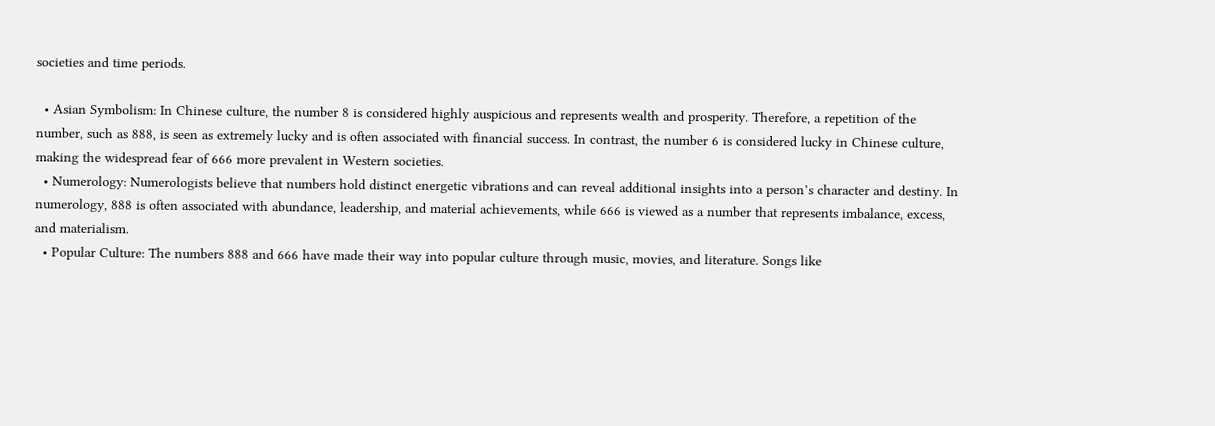societies and time periods.

  • Asian Symbolism: In Chinese culture, the number 8 is considered highly auspicious and represents wealth and prosperity. Therefore, a repetition of the number, such as 888, is seen as extremely lucky and is often associated with financial success. In contrast, the number 6 is considered lucky in Chinese culture, making the widespread fear of 666 more prevalent in Western societies.
  • Numerology: Numerologists believe that numbers hold distinct energetic vibrations and can reveal additional insights into a person’s character and destiny. In numerology, 888 is often associated with abundance, leadership, and material achievements, while 666 is viewed as a number that represents imbalance, excess, and materialism.
  • Popular Culture: The numbers 888 and 666 have made their way into popular culture through music, movies, and literature. Songs like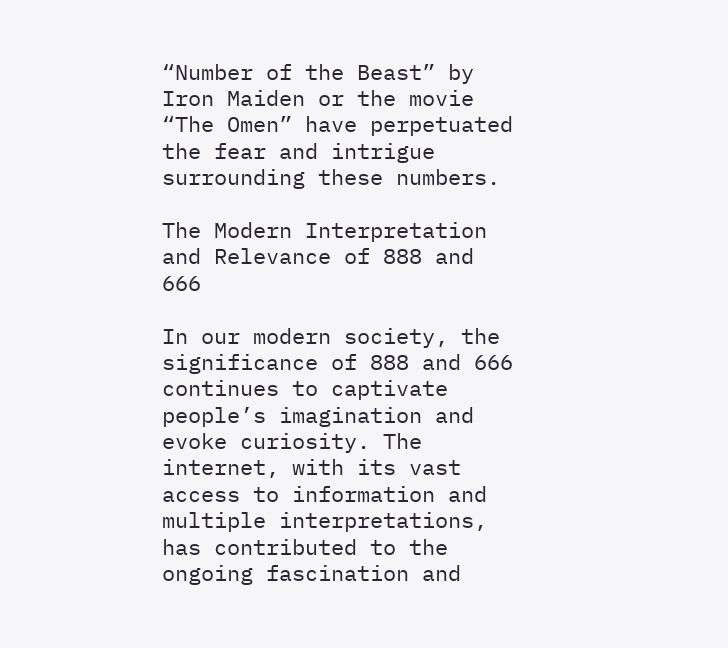“Number of the Beast” by Iron Maiden or the movie “The Omen” have perpetuated the fear and intrigue surrounding these numbers.

The Modern Interpretation and Relevance of 888 and 666

In our modern society, the significance of 888 and 666 continues to captivate people’s imagination and evoke curiosity. The internet, with its vast access to information and multiple interpretations, has contributed to the ongoing fascination and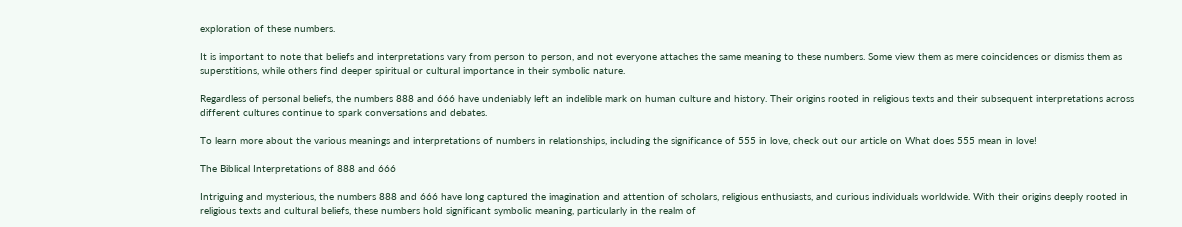exploration of these numbers.

It is important to note that beliefs and interpretations vary from person to person, and not everyone attaches the same meaning to these numbers. Some view them as mere coincidences or dismiss them as superstitions, while others find deeper spiritual or cultural importance in their symbolic nature.

Regardless of personal beliefs, the numbers 888 and 666 have undeniably left an indelible mark on human culture and history. Their origins rooted in religious texts and their subsequent interpretations across different cultures continue to spark conversations and debates.

To learn more about the various meanings and interpretations of numbers in relationships, including the significance of 555 in love, check out our article on What does 555 mean in love!

The Biblical Interpretations of 888 and 666

Intriguing and mysterious, the numbers 888 and 666 have long captured the imagination and attention of scholars, religious enthusiasts, and curious individuals worldwide. With their origins deeply rooted in religious texts and cultural beliefs, these numbers hold significant symbolic meaning, particularly in the realm of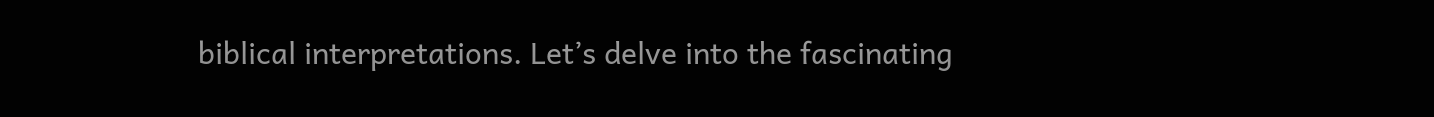biblical interpretations. Let’s delve into the fascinating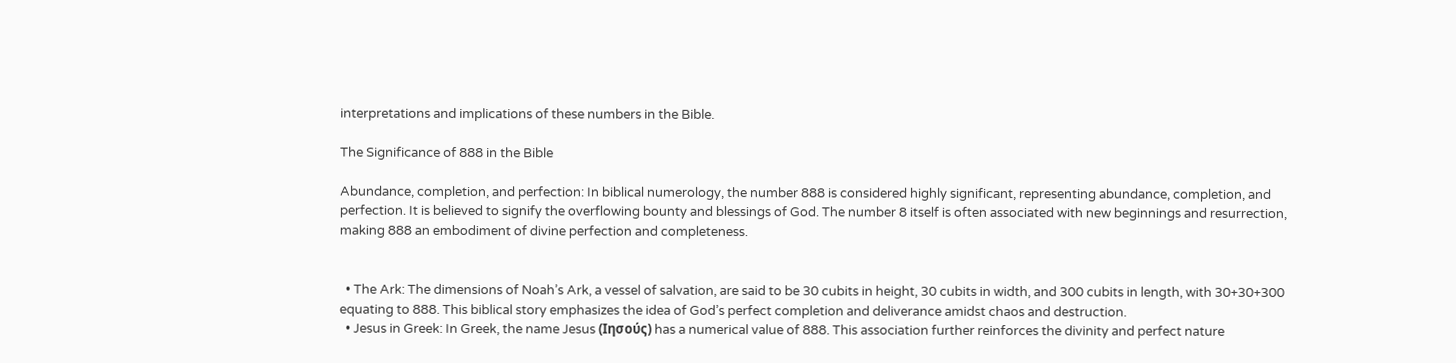interpretations and implications of these numbers in the Bible.

The Significance of 888 in the Bible

Abundance, completion, and perfection: In biblical numerology, the number 888 is considered highly significant, representing abundance, completion, and perfection. It is believed to signify the overflowing bounty and blessings of God. The number 8 itself is often associated with new beginnings and resurrection, making 888 an embodiment of divine perfection and completeness.


  • The Ark: The dimensions of Noah’s Ark, a vessel of salvation, are said to be 30 cubits in height, 30 cubits in width, and 300 cubits in length, with 30+30+300 equating to 888. This biblical story emphasizes the idea of God’s perfect completion and deliverance amidst chaos and destruction.
  • Jesus in Greek: In Greek, the name Jesus (Ιησούς) has a numerical value of 888. This association further reinforces the divinity and perfect nature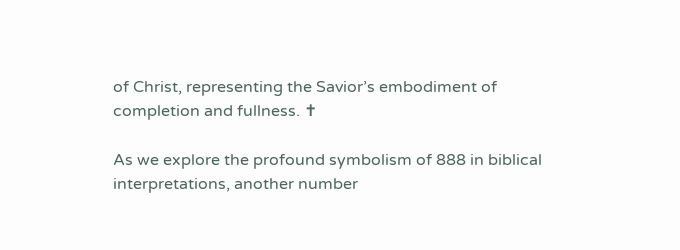of Christ, representing the Savior’s embodiment of completion and fullness. ✝

As we explore the profound symbolism of 888 in biblical interpretations, another number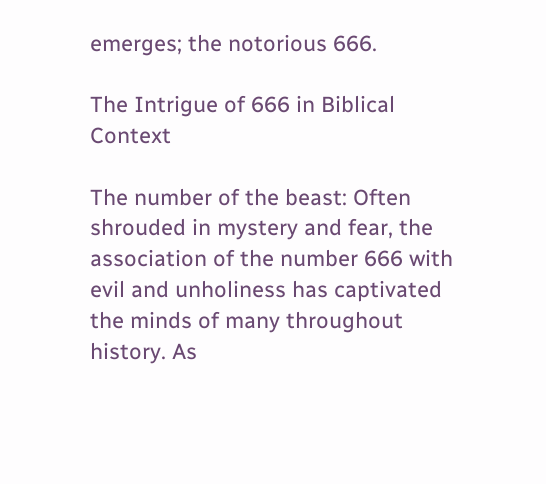emerges; the notorious 666.

The Intrigue of 666 in Biblical Context

The number of the beast: Often shrouded in mystery and fear, the association of the number 666 with evil and unholiness has captivated the minds of many throughout history. As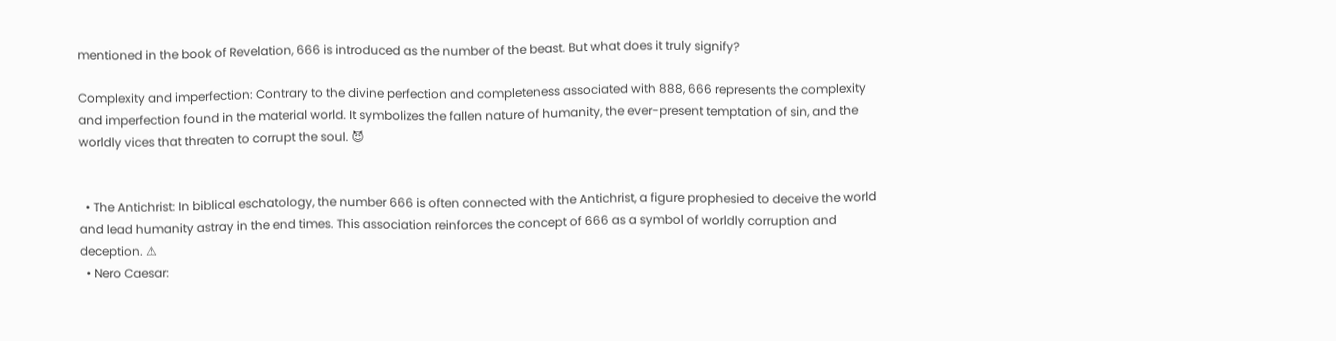mentioned in the book of Revelation, 666 is introduced as the number of the beast. But what does it truly signify?

Complexity and imperfection: Contrary to the divine perfection and completeness associated with 888, 666 represents the complexity and imperfection found in the material world. It symbolizes the fallen nature of humanity, the ever-present temptation of sin, and the worldly vices that threaten to corrupt the soul. 😈


  • The Antichrist: In biblical eschatology, the number 666 is often connected with the Antichrist, a figure prophesied to deceive the world and lead humanity astray in the end times. This association reinforces the concept of 666 as a symbol of worldly corruption and deception. ⚠
  • Nero Caesar: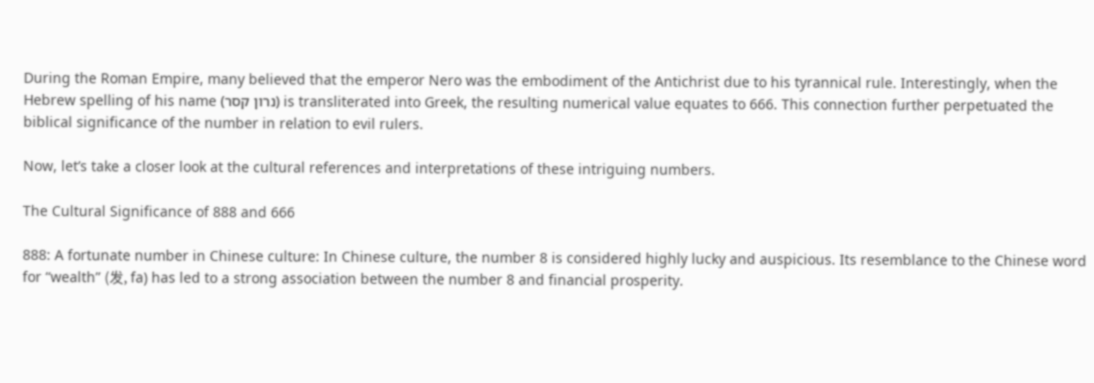During the Roman Empire, many believed that the emperor Nero was the embodiment of the Antichrist due to his tyrannical rule. Interestingly, when the Hebrew spelling of his name (נרון קסר) is transliterated into Greek, the resulting numerical value equates to 666. This connection further perpetuated the biblical significance of the number in relation to evil rulers.

Now, let’s take a closer look at the cultural references and interpretations of these intriguing numbers.

The Cultural Significance of 888 and 666

888: A fortunate number in Chinese culture: In Chinese culture, the number 8 is considered highly lucky and auspicious. Its resemblance to the Chinese word for “wealth” (发, fa) has led to a strong association between the number 8 and financial prosperity.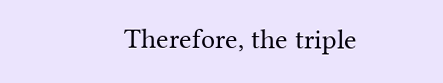Therefore, the triple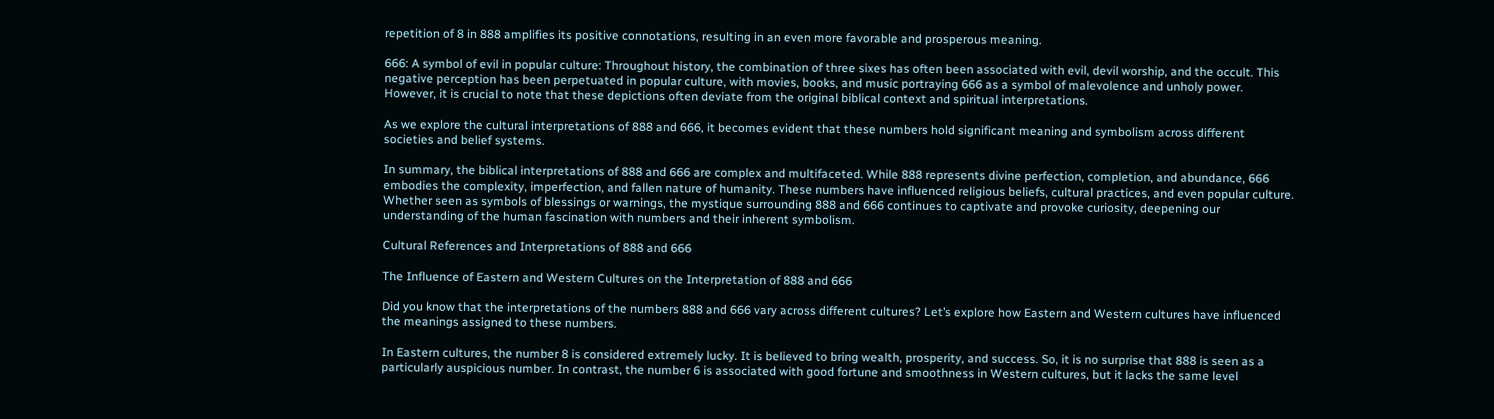repetition of 8 in 888 amplifies its positive connotations, resulting in an even more favorable and prosperous meaning.

666: A symbol of evil in popular culture: Throughout history, the combination of three sixes has often been associated with evil, devil worship, and the occult. This negative perception has been perpetuated in popular culture, with movies, books, and music portraying 666 as a symbol of malevolence and unholy power. However, it is crucial to note that these depictions often deviate from the original biblical context and spiritual interpretations.

As we explore the cultural interpretations of 888 and 666, it becomes evident that these numbers hold significant meaning and symbolism across different societies and belief systems.

In summary, the biblical interpretations of 888 and 666 are complex and multifaceted. While 888 represents divine perfection, completion, and abundance, 666 embodies the complexity, imperfection, and fallen nature of humanity. These numbers have influenced religious beliefs, cultural practices, and even popular culture. Whether seen as symbols of blessings or warnings, the mystique surrounding 888 and 666 continues to captivate and provoke curiosity, deepening our understanding of the human fascination with numbers and their inherent symbolism.

Cultural References and Interpretations of 888 and 666

The Influence of Eastern and Western Cultures on the Interpretation of 888 and 666

Did you know that the interpretations of the numbers 888 and 666 vary across different cultures? Let’s explore how Eastern and Western cultures have influenced the meanings assigned to these numbers.

In Eastern cultures, the number 8 is considered extremely lucky. It is believed to bring wealth, prosperity, and success. So, it is no surprise that 888 is seen as a particularly auspicious number. In contrast, the number 6 is associated with good fortune and smoothness in Western cultures, but it lacks the same level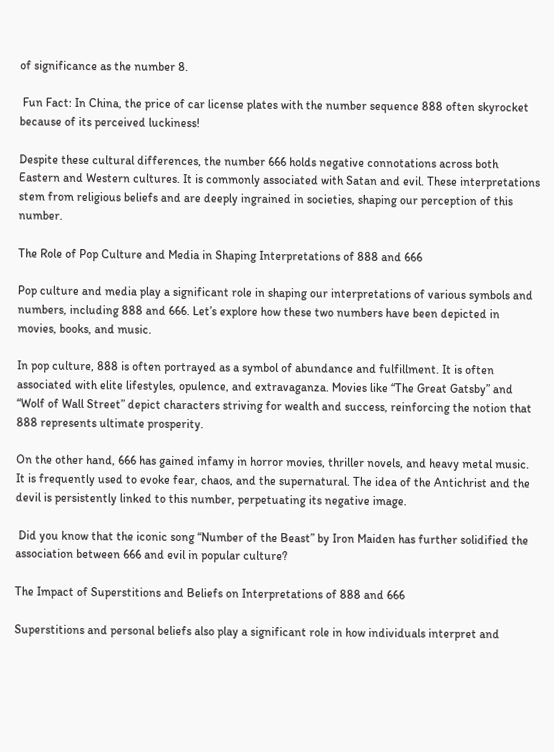of significance as the number 8.

 Fun Fact: In China, the price of car license plates with the number sequence 888 often skyrocket because of its perceived luckiness!

Despite these cultural differences, the number 666 holds negative connotations across both Eastern and Western cultures. It is commonly associated with Satan and evil. These interpretations stem from religious beliefs and are deeply ingrained in societies, shaping our perception of this number.

The Role of Pop Culture and Media in Shaping Interpretations of 888 and 666

Pop culture and media play a significant role in shaping our interpretations of various symbols and numbers, including 888 and 666. Let’s explore how these two numbers have been depicted in movies, books, and music.

In pop culture, 888 is often portrayed as a symbol of abundance and fulfillment. It is often associated with elite lifestyles, opulence, and extravaganza. Movies like “The Great Gatsby” and “Wolf of Wall Street” depict characters striving for wealth and success, reinforcing the notion that 888 represents ultimate prosperity.

On the other hand, 666 has gained infamy in horror movies, thriller novels, and heavy metal music. It is frequently used to evoke fear, chaos, and the supernatural. The idea of the Antichrist and the devil is persistently linked to this number, perpetuating its negative image.

 Did you know that the iconic song “Number of the Beast” by Iron Maiden has further solidified the association between 666 and evil in popular culture?

The Impact of Superstitions and Beliefs on Interpretations of 888 and 666

Superstitions and personal beliefs also play a significant role in how individuals interpret and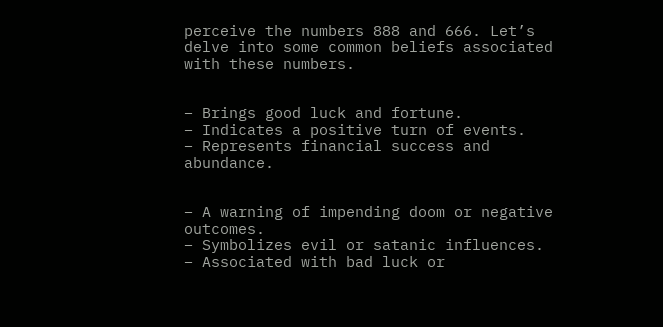perceive the numbers 888 and 666. Let’s delve into some common beliefs associated with these numbers.


– Brings good luck and fortune.
– Indicates a positive turn of events.
– Represents financial success and abundance.


– A warning of impending doom or negative outcomes.
– Symbolizes evil or satanic influences.
– Associated with bad luck or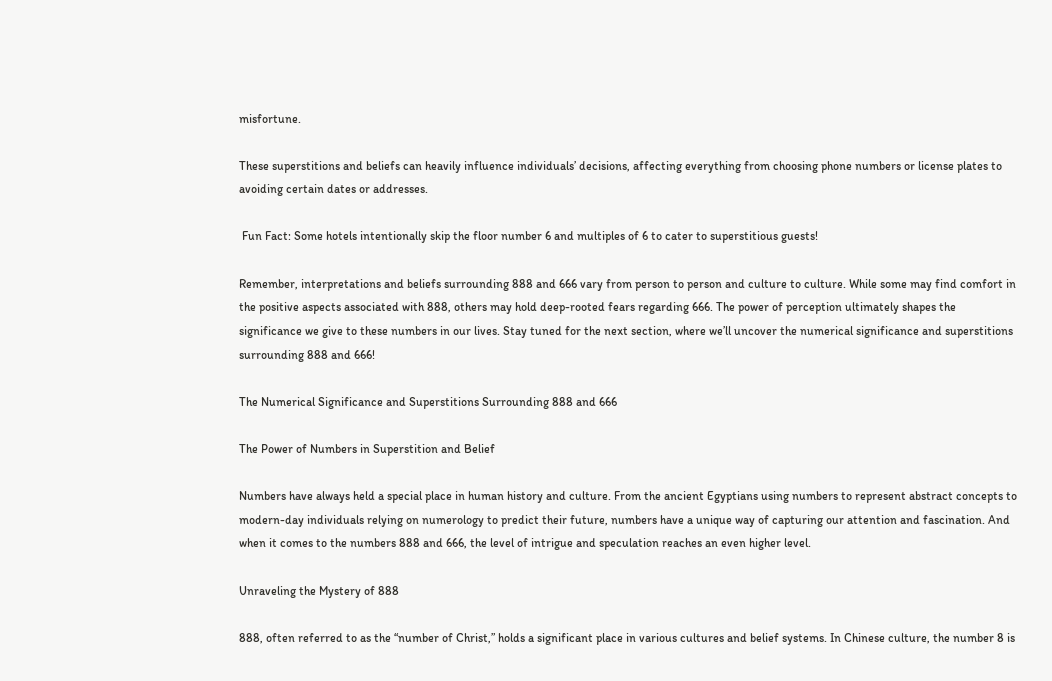misfortune.

These superstitions and beliefs can heavily influence individuals’ decisions, affecting everything from choosing phone numbers or license plates to avoiding certain dates or addresses.

 Fun Fact: Some hotels intentionally skip the floor number 6 and multiples of 6 to cater to superstitious guests!

Remember, interpretations and beliefs surrounding 888 and 666 vary from person to person and culture to culture. While some may find comfort in the positive aspects associated with 888, others may hold deep-rooted fears regarding 666. The power of perception ultimately shapes the significance we give to these numbers in our lives. Stay tuned for the next section, where we’ll uncover the numerical significance and superstitions surrounding 888 and 666!

The Numerical Significance and Superstitions Surrounding 888 and 666

The Power of Numbers in Superstition and Belief

Numbers have always held a special place in human history and culture. From the ancient Egyptians using numbers to represent abstract concepts to modern-day individuals relying on numerology to predict their future, numbers have a unique way of capturing our attention and fascination. And when it comes to the numbers 888 and 666, the level of intrigue and speculation reaches an even higher level.

Unraveling the Mystery of 888

888, often referred to as the “number of Christ,” holds a significant place in various cultures and belief systems. In Chinese culture, the number 8 is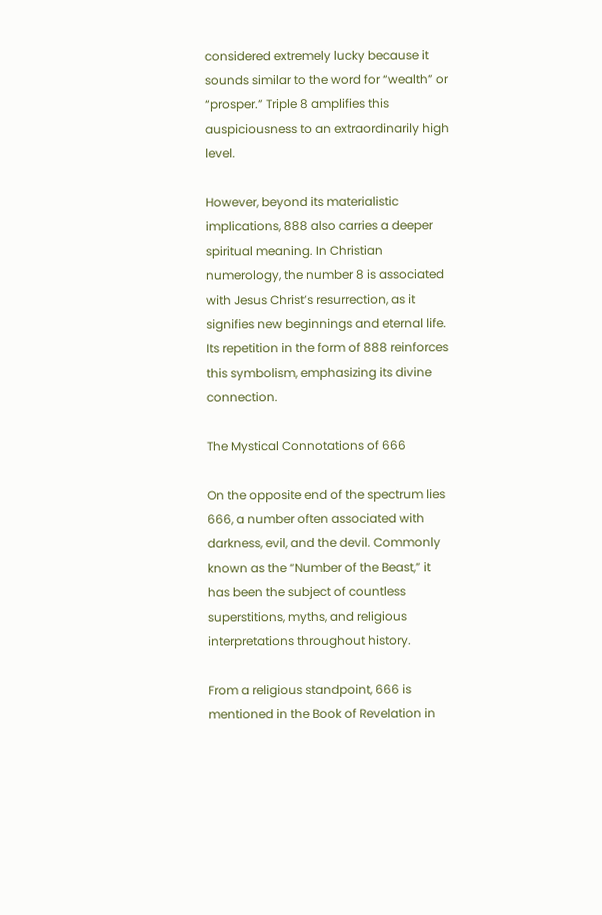considered extremely lucky because it sounds similar to the word for “wealth” or “prosper.” Triple 8 amplifies this auspiciousness to an extraordinarily high level.

However, beyond its materialistic implications, 888 also carries a deeper spiritual meaning. In Christian numerology, the number 8 is associated with Jesus Christ’s resurrection, as it signifies new beginnings and eternal life. Its repetition in the form of 888 reinforces this symbolism, emphasizing its divine connection.

The Mystical Connotations of 666

On the opposite end of the spectrum lies 666, a number often associated with darkness, evil, and the devil. Commonly known as the “Number of the Beast,” it has been the subject of countless superstitions, myths, and religious interpretations throughout history.

From a religious standpoint, 666 is mentioned in the Book of Revelation in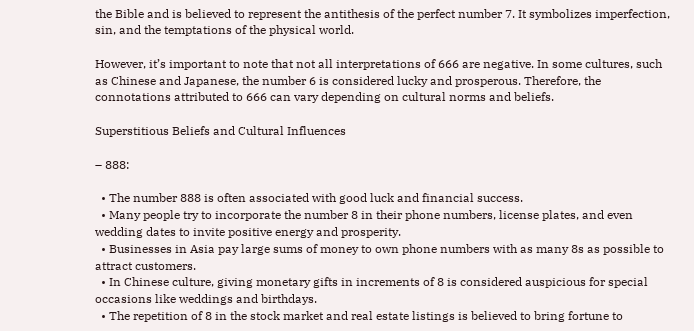the Bible and is believed to represent the antithesis of the perfect number 7. It symbolizes imperfection, sin, and the temptations of the physical world.

However, it’s important to note that not all interpretations of 666 are negative. In some cultures, such as Chinese and Japanese, the number 6 is considered lucky and prosperous. Therefore, the connotations attributed to 666 can vary depending on cultural norms and beliefs.

Superstitious Beliefs and Cultural Influences

– 888:

  • The number 888 is often associated with good luck and financial success.
  • Many people try to incorporate the number 8 in their phone numbers, license plates, and even wedding dates to invite positive energy and prosperity.
  • Businesses in Asia pay large sums of money to own phone numbers with as many 8s as possible to attract customers.
  • In Chinese culture, giving monetary gifts in increments of 8 is considered auspicious for special occasions like weddings and birthdays.
  • The repetition of 8 in the stock market and real estate listings is believed to bring fortune to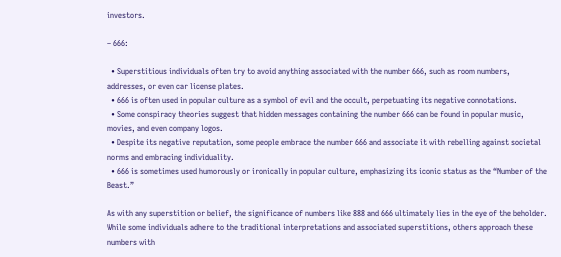investors.

– 666:

  • Superstitious individuals often try to avoid anything associated with the number 666, such as room numbers, addresses, or even car license plates.
  • 666 is often used in popular culture as a symbol of evil and the occult, perpetuating its negative connotations.
  • Some conspiracy theories suggest that hidden messages containing the number 666 can be found in popular music, movies, and even company logos.
  • Despite its negative reputation, some people embrace the number 666 and associate it with rebelling against societal norms and embracing individuality.
  • 666 is sometimes used humorously or ironically in popular culture, emphasizing its iconic status as the “Number of the Beast.”

As with any superstition or belief, the significance of numbers like 888 and 666 ultimately lies in the eye of the beholder. While some individuals adhere to the traditional interpretations and associated superstitions, others approach these numbers with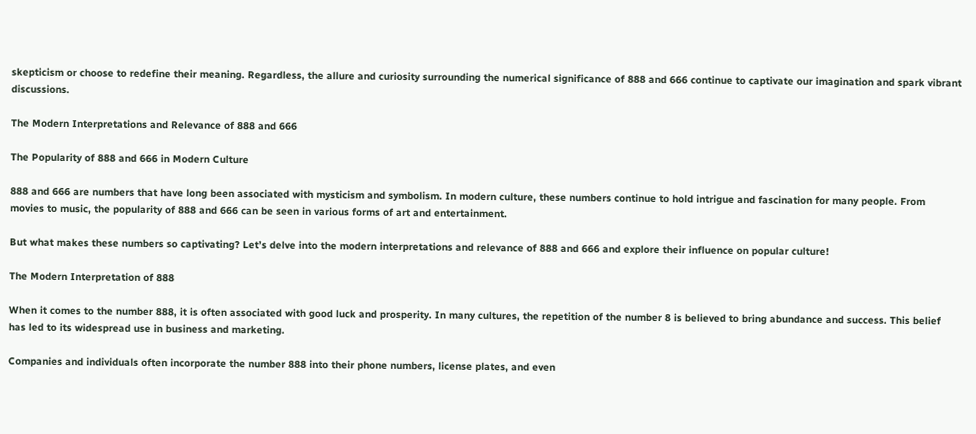skepticism or choose to redefine their meaning. Regardless, the allure and curiosity surrounding the numerical significance of 888 and 666 continue to captivate our imagination and spark vibrant discussions.

The Modern Interpretations and Relevance of 888 and 666

The Popularity of 888 and 666 in Modern Culture

888 and 666 are numbers that have long been associated with mysticism and symbolism. In modern culture, these numbers continue to hold intrigue and fascination for many people. From movies to music, the popularity of 888 and 666 can be seen in various forms of art and entertainment.

But what makes these numbers so captivating? Let’s delve into the modern interpretations and relevance of 888 and 666 and explore their influence on popular culture!

The Modern Interpretation of 888

When it comes to the number 888, it is often associated with good luck and prosperity. In many cultures, the repetition of the number 8 is believed to bring abundance and success. This belief has led to its widespread use in business and marketing.

Companies and individuals often incorporate the number 888 into their phone numbers, license plates, and even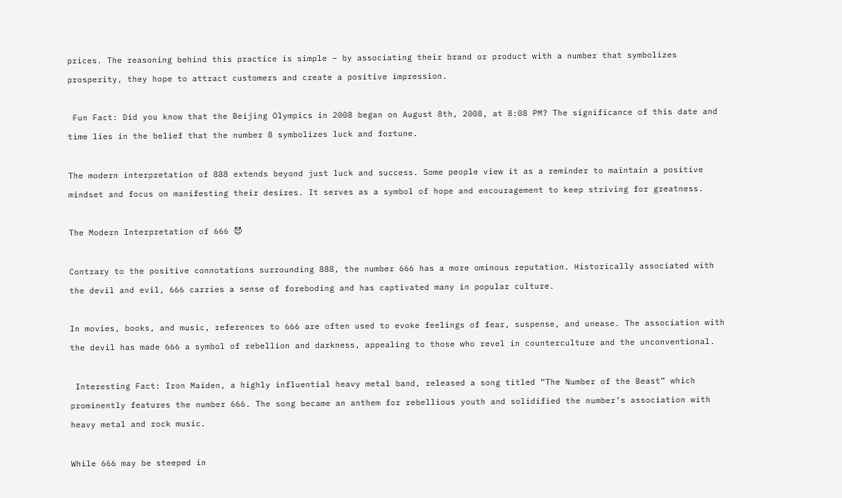prices. The reasoning behind this practice is simple – by associating their brand or product with a number that symbolizes prosperity, they hope to attract customers and create a positive impression.

 Fun Fact: Did you know that the Beijing Olympics in 2008 began on August 8th, 2008, at 8:08 PM? The significance of this date and time lies in the belief that the number 8 symbolizes luck and fortune.

The modern interpretation of 888 extends beyond just luck and success. Some people view it as a reminder to maintain a positive mindset and focus on manifesting their desires. It serves as a symbol of hope and encouragement to keep striving for greatness.

The Modern Interpretation of 666 😈

Contrary to the positive connotations surrounding 888, the number 666 has a more ominous reputation. Historically associated with the devil and evil, 666 carries a sense of foreboding and has captivated many in popular culture.

In movies, books, and music, references to 666 are often used to evoke feelings of fear, suspense, and unease. The association with the devil has made 666 a symbol of rebellion and darkness, appealing to those who revel in counterculture and the unconventional.

 Interesting Fact: Iron Maiden, a highly influential heavy metal band, released a song titled “The Number of the Beast” which prominently features the number 666. The song became an anthem for rebellious youth and solidified the number’s association with heavy metal and rock music.

While 666 may be steeped in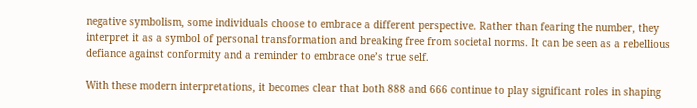negative symbolism, some individuals choose to embrace a different perspective. Rather than fearing the number, they interpret it as a symbol of personal transformation and breaking free from societal norms. It can be seen as a rebellious defiance against conformity and a reminder to embrace one’s true self.

With these modern interpretations, it becomes clear that both 888 and 666 continue to play significant roles in shaping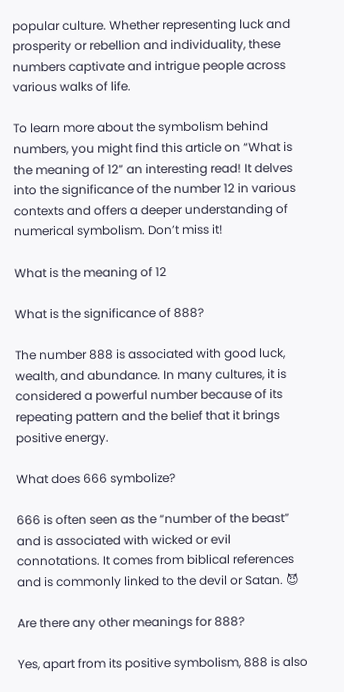popular culture. Whether representing luck and prosperity or rebellion and individuality, these numbers captivate and intrigue people across various walks of life.

To learn more about the symbolism behind numbers, you might find this article on “What is the meaning of 12” an interesting read! It delves into the significance of the number 12 in various contexts and offers a deeper understanding of numerical symbolism. Don’t miss it!

What is the meaning of 12

What is the significance of 888?

The number 888 is associated with good luck, wealth, and abundance. In many cultures, it is considered a powerful number because of its repeating pattern and the belief that it brings positive energy.

What does 666 symbolize?

666 is often seen as the “number of the beast” and is associated with wicked or evil connotations. It comes from biblical references and is commonly linked to the devil or Satan. 😈

Are there any other meanings for 888?

Yes, apart from its positive symbolism, 888 is also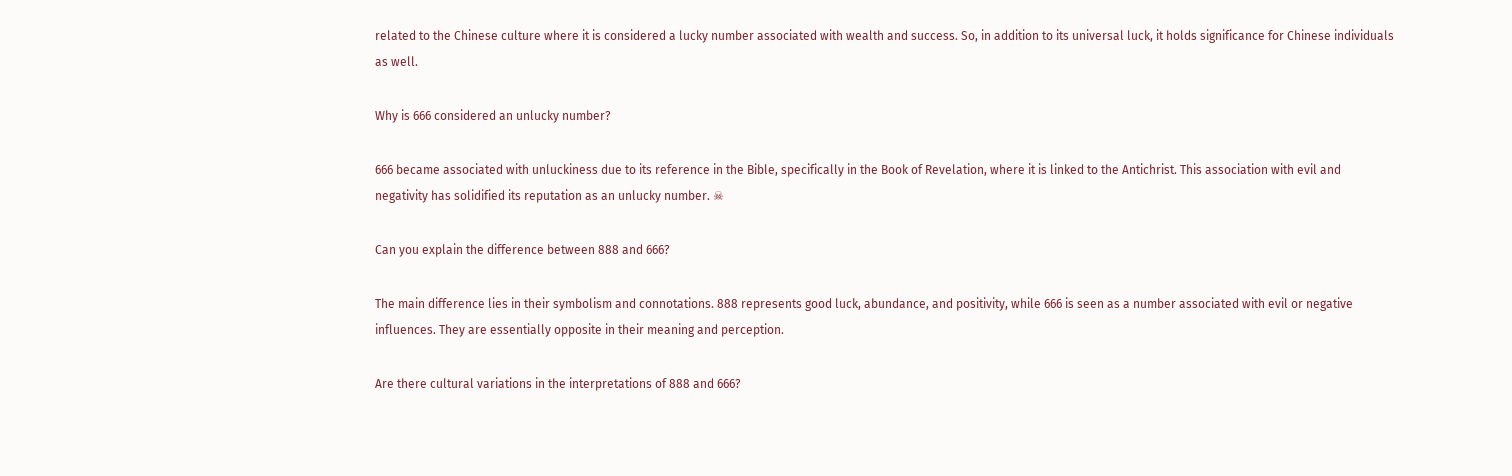related to the Chinese culture where it is considered a lucky number associated with wealth and success. So, in addition to its universal luck, it holds significance for Chinese individuals as well.

Why is 666 considered an unlucky number?

666 became associated with unluckiness due to its reference in the Bible, specifically in the Book of Revelation, where it is linked to the Antichrist. This association with evil and negativity has solidified its reputation as an unlucky number. ☠

Can you explain the difference between 888 and 666?

The main difference lies in their symbolism and connotations. 888 represents good luck, abundance, and positivity, while 666 is seen as a number associated with evil or negative influences. They are essentially opposite in their meaning and perception.

Are there cultural variations in the interpretations of 888 and 666?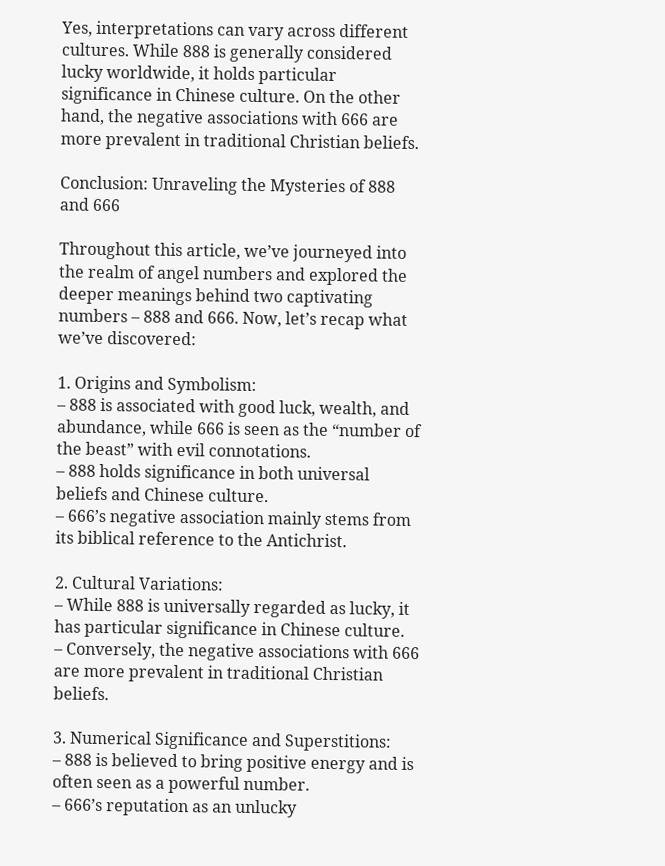Yes, interpretations can vary across different cultures. While 888 is generally considered lucky worldwide, it holds particular significance in Chinese culture. On the other hand, the negative associations with 666 are more prevalent in traditional Christian beliefs.

Conclusion: Unraveling the Mysteries of 888 and 666

Throughout this article, we’ve journeyed into the realm of angel numbers and explored the deeper meanings behind two captivating numbers – 888 and 666. Now, let’s recap what we’ve discovered:

1. Origins and Symbolism:
– 888 is associated with good luck, wealth, and abundance, while 666 is seen as the “number of the beast” with evil connotations.
– 888 holds significance in both universal beliefs and Chinese culture.
– 666’s negative association mainly stems from its biblical reference to the Antichrist.

2. Cultural Variations:
– While 888 is universally regarded as lucky, it has particular significance in Chinese culture.
– Conversely, the negative associations with 666 are more prevalent in traditional Christian beliefs.

3. Numerical Significance and Superstitions:
– 888 is believed to bring positive energy and is often seen as a powerful number.
– 666’s reputation as an unlucky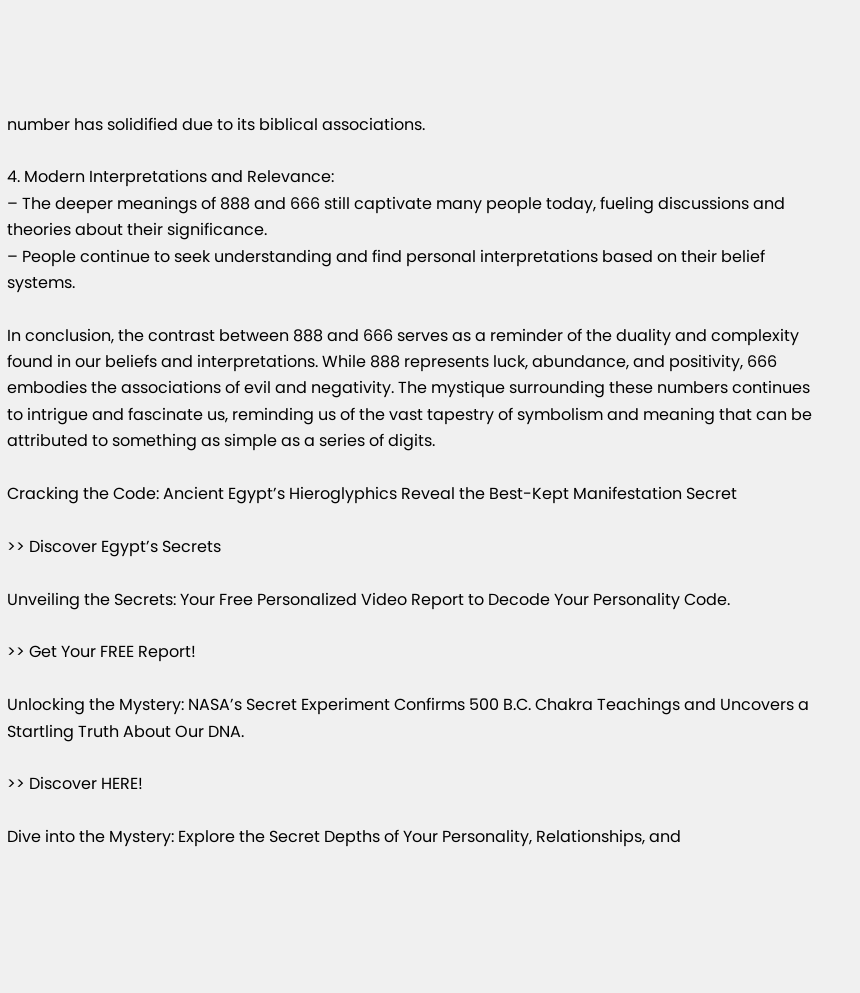number has solidified due to its biblical associations.

4. Modern Interpretations and Relevance:
– The deeper meanings of 888 and 666 still captivate many people today, fueling discussions and theories about their significance.
– People continue to seek understanding and find personal interpretations based on their belief systems.

In conclusion, the contrast between 888 and 666 serves as a reminder of the duality and complexity found in our beliefs and interpretations. While 888 represents luck, abundance, and positivity, 666 embodies the associations of evil and negativity. The mystique surrounding these numbers continues to intrigue and fascinate us, reminding us of the vast tapestry of symbolism and meaning that can be attributed to something as simple as a series of digits.

Cracking the Code: Ancient Egypt’s Hieroglyphics Reveal the Best-Kept Manifestation Secret

>> Discover Egypt’s Secrets

Unveiling the Secrets: Your Free Personalized Video Report to Decode Your Personality Code.

>> Get Your FREE Report!

Unlocking the Mystery: NASA’s Secret Experiment Confirms 500 B.C. Chakra Teachings and Uncovers a Startling Truth About Our DNA.

>> Discover HERE!

Dive into the Mystery: Explore the Secret Depths of Your Personality, Relationships, and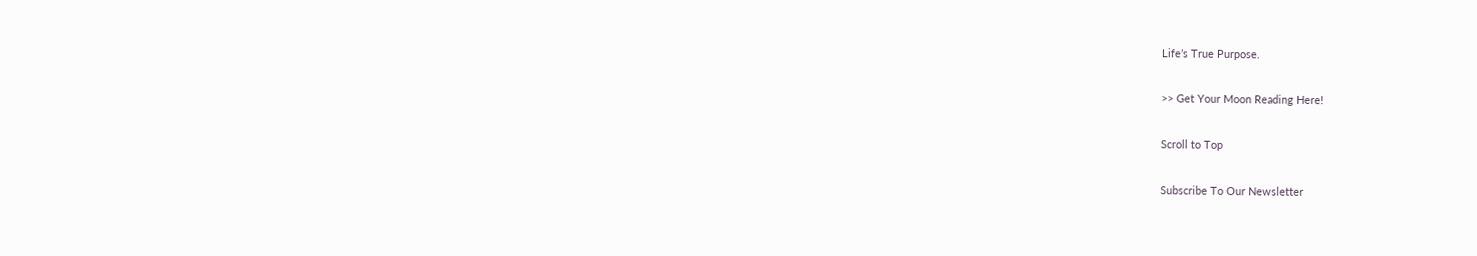Life’s True Purpose.

>> Get Your Moon Reading Here!

Scroll to Top

Subscribe To Our Newsletter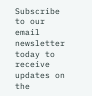Subscribe to our email newsletter today to receive updates on the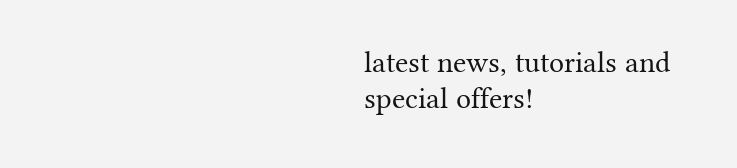latest news, tutorials and special offers!